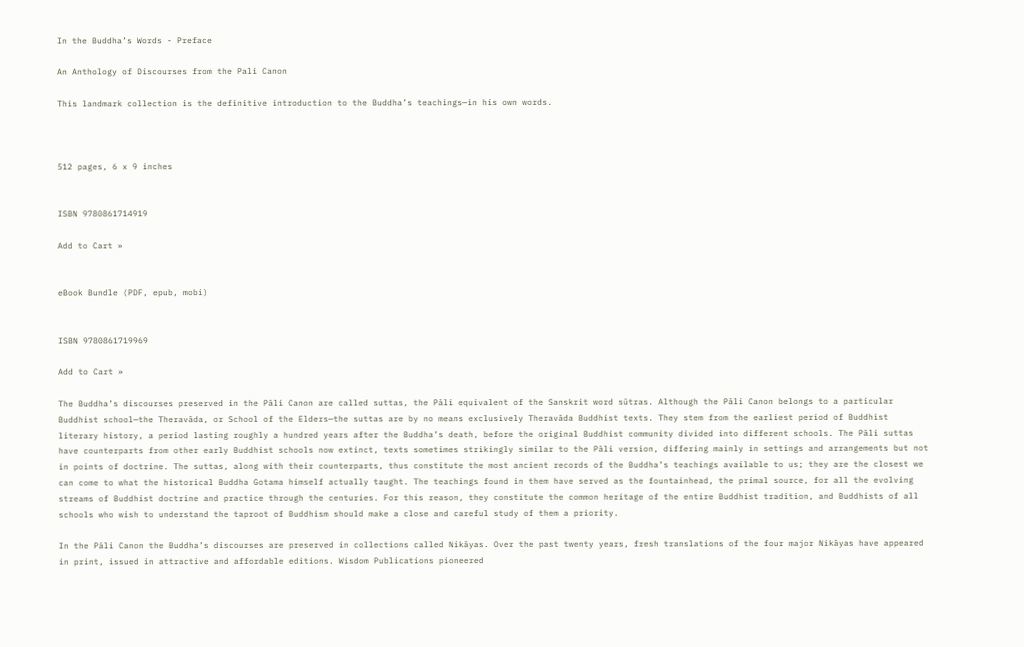In the Buddha’s Words - Preface

An Anthology of Discourses from the Pali Canon

This landmark collection is the definitive introduction to the Buddha’s teachings—in his own words.



512 pages, 6 x 9 inches


ISBN 9780861714919

Add to Cart »


eBook Bundle (PDF, epub, mobi)


ISBN 9780861719969

Add to Cart »

The Buddha’s discourses preserved in the Pāli Canon are called suttas, the Pāli equivalent of the Sanskrit word sūtras. Although the Pāli Canon belongs to a particular Buddhist school—the Theravāda, or School of the Elders—the suttas are by no means exclusively Theravāda Buddhist texts. They stem from the earliest period of Buddhist literary history, a period lasting roughly a hundred years after the Buddha’s death, before the original Buddhist community divided into different schools. The Pāli suttas have counterparts from other early Buddhist schools now extinct, texts sometimes strikingly similar to the Pāli version, differing mainly in settings and arrangements but not in points of doctrine. The suttas, along with their counterparts, thus constitute the most ancient records of the Buddha’s teachings available to us; they are the closest we can come to what the historical Buddha Gotama himself actually taught. The teachings found in them have served as the fountainhead, the primal source, for all the evolving streams of Buddhist doctrine and practice through the centuries. For this reason, they constitute the common heritage of the entire Buddhist tradition, and Buddhists of all schools who wish to understand the taproot of Buddhism should make a close and careful study of them a priority.

In the Pāli Canon the Buddha’s discourses are preserved in collections called Nikāyas. Over the past twenty years, fresh translations of the four major Nikāyas have appeared in print, issued in attractive and affordable editions. Wisdom Publications pioneered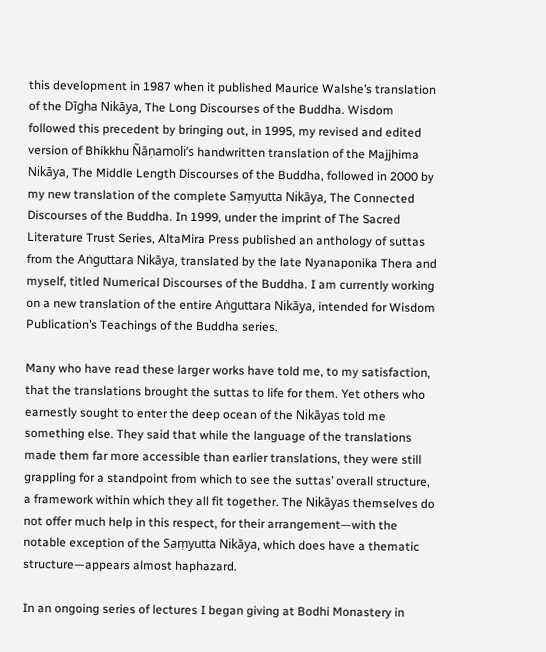this development in 1987 when it published Maurice Walshe’s translation of the Dīgha Nikāya, The Long Discourses of the Buddha. Wisdom followed this precedent by bringing out, in 1995, my revised and edited version of Bhikkhu Ñāṇamoli’s handwritten translation of the Majjhima Nikāya, The Middle Length Discourses of the Buddha, followed in 2000 by my new translation of the complete Saṃyutta Nikāya, The Connected Discourses of the Buddha. In 1999, under the imprint of The Sacred Literature Trust Series, AltaMira Press published an anthology of suttas from the Aṅguttara Nikāya, translated by the late Nyanaponika Thera and myself, titled Numerical Discourses of the Buddha. I am currently working on a new translation of the entire Aṅguttara Nikāya, intended for Wisdom Publication’s Teachings of the Buddha series.

Many who have read these larger works have told me, to my satisfaction, that the translations brought the suttas to life for them. Yet others who earnestly sought to enter the deep ocean of the Nikāyas told me something else. They said that while the language of the translations made them far more accessible than earlier translations, they were still grappling for a standpoint from which to see the suttas’ overall structure, a framework within which they all fit together. The Nikāyas themselves do not offer much help in this respect, for their arrangement—with the notable exception of the Saṃyutta Nikāya, which does have a thematic structure—appears almost haphazard.

In an ongoing series of lectures I began giving at Bodhi Monastery in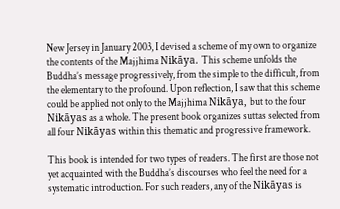New Jersey in January 2003, I devised a scheme of my own to organize the contents of the Majjhima Nikāya. This scheme unfolds the Buddha’s message progressively, from the simple to the difficult, from the elementary to the profound. Upon reflection, I saw that this scheme could be applied not only to the Majjhima Nikāya, but to the four Nikāyas as a whole. The present book organizes suttas selected from all four Nikāyas within this thematic and progressive framework.

This book is intended for two types of readers. The first are those not yet acquainted with the Buddha’s discourses who feel the need for a systematic introduction. For such readers, any of the Nikāyas is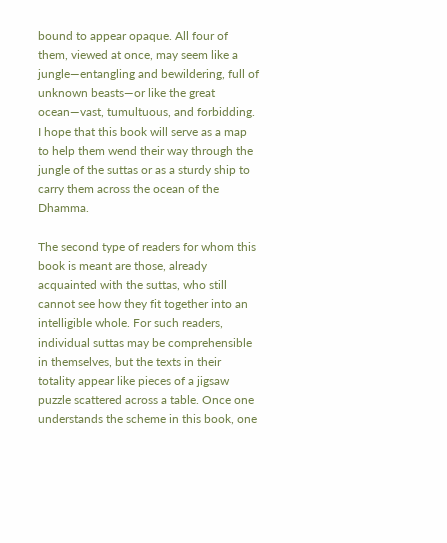bound to appear opaque. All four of them, viewed at once, may seem like a jungle—entangling and bewildering, full of unknown beasts—or like the great ocean—vast, tumultuous, and forbidding. I hope that this book will serve as a map to help them wend their way through the jungle of the suttas or as a sturdy ship to carry them across the ocean of the Dhamma.

The second type of readers for whom this book is meant are those, already acquainted with the suttas, who still cannot see how they fit together into an intelligible whole. For such readers, individual suttas may be comprehensible in themselves, but the texts in their totality appear like pieces of a jigsaw puzzle scattered across a table. Once one understands the scheme in this book, one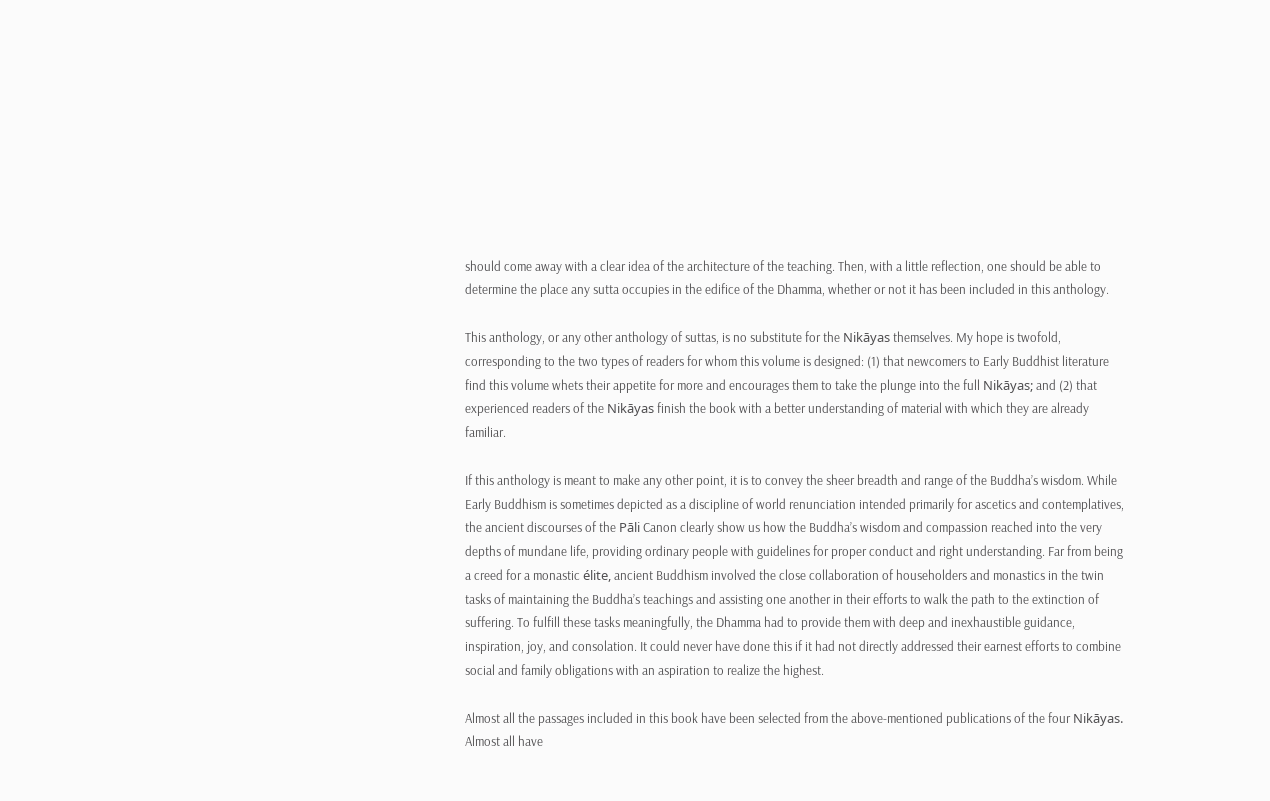should come away with a clear idea of the architecture of the teaching. Then, with a little reflection, one should be able to determine the place any sutta occupies in the edifice of the Dhamma, whether or not it has been included in this anthology.

This anthology, or any other anthology of suttas, is no substitute for the Nikāyas themselves. My hope is twofold, corresponding to the two types of readers for whom this volume is designed: (1) that newcomers to Early Buddhist literature find this volume whets their appetite for more and encourages them to take the plunge into the full Nikāyas; and (2) that experienced readers of the Nikāyas finish the book with a better understanding of material with which they are already familiar.

If this anthology is meant to make any other point, it is to convey the sheer breadth and range of the Buddha’s wisdom. While Early Buddhism is sometimes depicted as a discipline of world renunciation intended primarily for ascetics and contemplatives, the ancient discourses of the Pāli Canon clearly show us how the Buddha’s wisdom and compassion reached into the very depths of mundane life, providing ordinary people with guidelines for proper conduct and right understanding. Far from being a creed for a monastic élite, ancient Buddhism involved the close collaboration of householders and monastics in the twin tasks of maintaining the Buddha’s teachings and assisting one another in their efforts to walk the path to the extinction of suffering. To fulfill these tasks meaningfully, the Dhamma had to provide them with deep and inexhaustible guidance, inspiration, joy, and consolation. It could never have done this if it had not directly addressed their earnest efforts to combine social and family obligations with an aspiration to realize the highest.

Almost all the passages included in this book have been selected from the above-mentioned publications of the four Nikāyas. Almost all have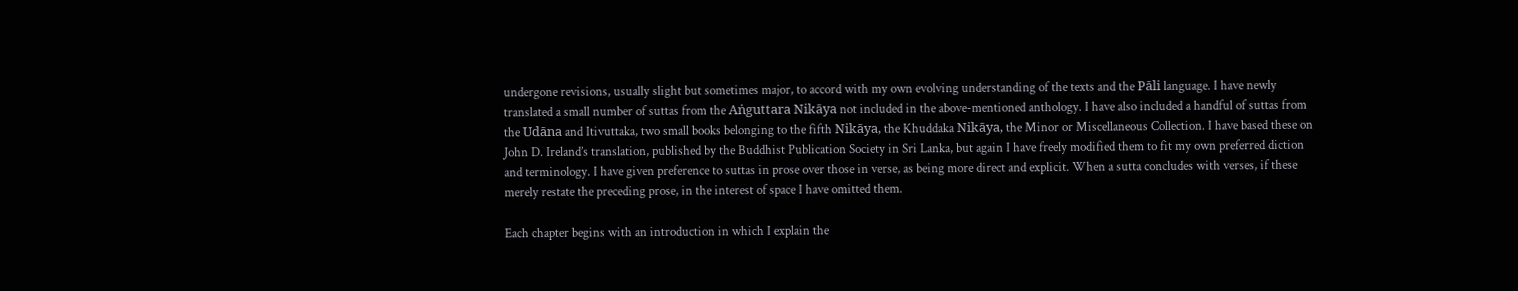undergone revisions, usually slight but sometimes major, to accord with my own evolving understanding of the texts and the Pāli language. I have newly translated a small number of suttas from the Aṅguttara Nikāya not included in the above-mentioned anthology. I have also included a handful of suttas from the Udāna and Itivuttaka, two small books belonging to the fifth Nikāya, the Khuddaka Nikāya, the Minor or Miscellaneous Collection. I have based these on John D. Ireland’s translation, published by the Buddhist Publication Society in Sri Lanka, but again I have freely modified them to fit my own preferred diction and terminology. I have given preference to suttas in prose over those in verse, as being more direct and explicit. When a sutta concludes with verses, if these merely restate the preceding prose, in the interest of space I have omitted them.

Each chapter begins with an introduction in which I explain the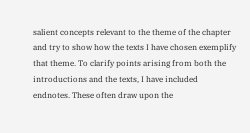salient concepts relevant to the theme of the chapter and try to show how the texts I have chosen exemplify that theme. To clarify points arising from both the introductions and the texts, I have included endnotes. These often draw upon the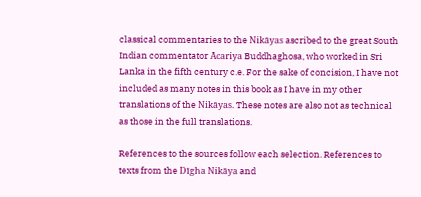classical commentaries to the Nikāyas ascribed to the great South Indian commentator Ācariya Buddhaghosa, who worked in Sri Lanka in the fifth century c.e. For the sake of concision, I have not included as many notes in this book as I have in my other translations of the Nikāyas. These notes are also not as technical as those in the full translations.

References to the sources follow each selection. References to texts from the Dīgha Nikāya and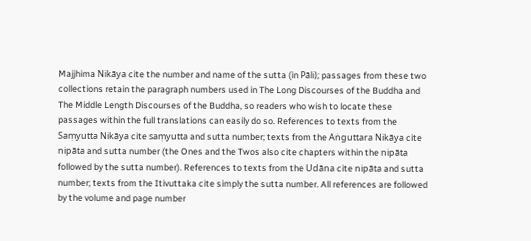Majjhima Nikāya cite the number and name of the sutta (in Pāli); passages from these two collections retain the paragraph numbers used in The Long Discourses of the Buddha and The Middle Length Discourses of the Buddha, so readers who wish to locate these passages within the full translations can easily do so. References to texts from the Saṃyutta Nikāya cite saṃyutta and sutta number; texts from the Aṅguttara Nikāya cite nipāta and sutta number (the Ones and the Twos also cite chapters within the nipāta followed by the sutta number). References to texts from the Udāna cite nipāta and sutta number; texts from the Itivuttaka cite simply the sutta number. All references are followed by the volume and page number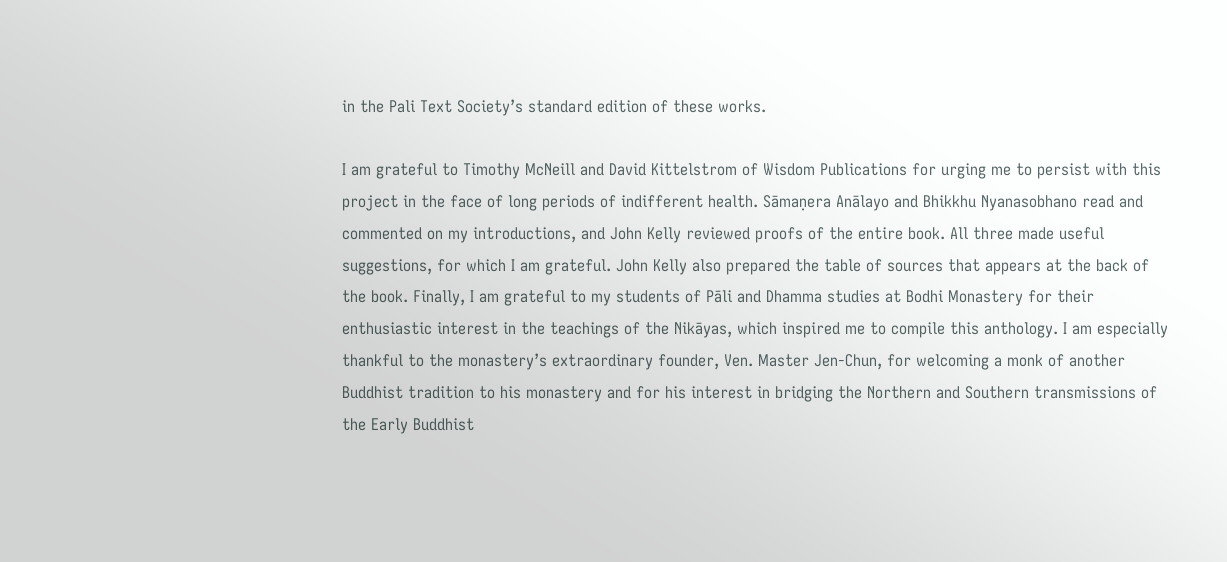in the Pali Text Society’s standard edition of these works.

I am grateful to Timothy McNeill and David Kittelstrom of Wisdom Publications for urging me to persist with this project in the face of long periods of indifferent health. Sāmaṇera Anālayo and Bhikkhu Nyanasobhano read and commented on my introductions, and John Kelly reviewed proofs of the entire book. All three made useful suggestions, for which I am grateful. John Kelly also prepared the table of sources that appears at the back of the book. Finally, I am grateful to my students of Pāli and Dhamma studies at Bodhi Monastery for their enthusiastic interest in the teachings of the Nikāyas, which inspired me to compile this anthology. I am especially thankful to the monastery’s extraordinary founder, Ven. Master Jen-Chun, for welcoming a monk of another Buddhist tradition to his monastery and for his interest in bridging the Northern and Southern transmissions of the Early Buddhist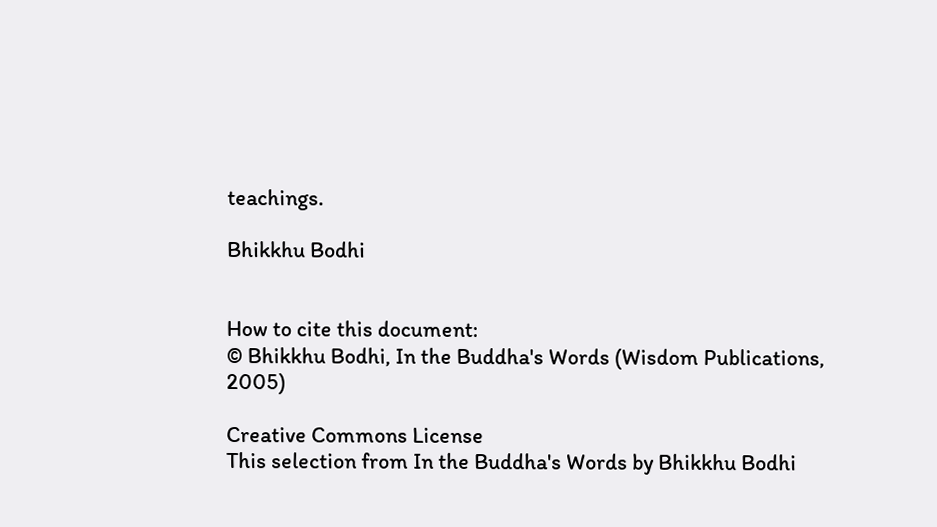teachings.

Bhikkhu Bodhi


How to cite this document:
© Bhikkhu Bodhi, In the Buddha's Words (Wisdom Publications, 2005)

Creative Commons License
This selection from In the Buddha's Words by Bhikkhu Bodhi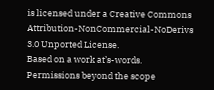is licensed under a Creative Commons Attribution-NonCommercial-NoDerivs 3.0 Unported License.
Based on a work at’s-words.
Permissions beyond the scope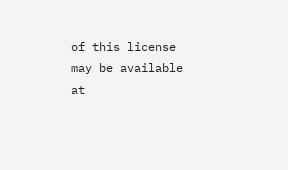of this license may be available at